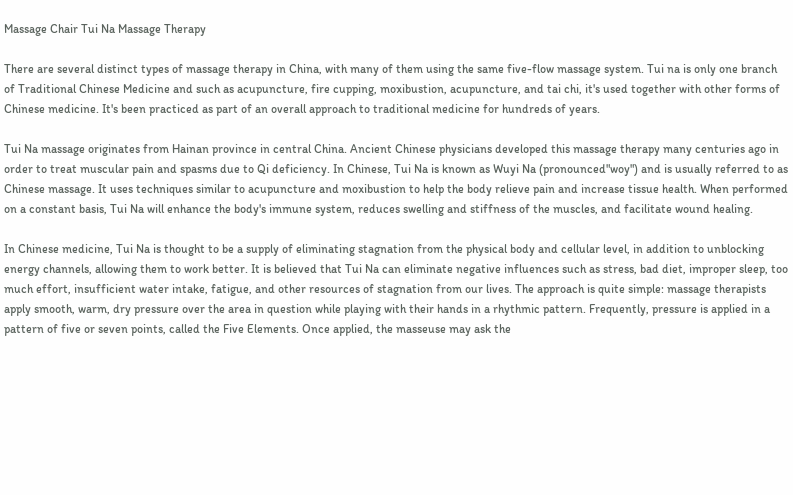Massage Chair Tui Na Massage Therapy

There are several distinct types of massage therapy in China, with many of them using the same five-flow massage system. Tui na is only one branch of Traditional Chinese Medicine and such as acupuncture, fire cupping, moxibustion, acupuncture, and tai chi, it's used together with other forms of Chinese medicine. It's been practiced as part of an overall approach to traditional medicine for hundreds of years.

Tui Na massage originates from Hainan province in central China. Ancient Chinese physicians developed this massage therapy many centuries ago in order to treat muscular pain and spasms due to Qi deficiency. In Chinese, Tui Na is known as Wuyi Na (pronounced"woy") and is usually referred to as Chinese massage. It uses techniques similar to acupuncture and moxibustion to help the body relieve pain and increase tissue health. When performed on a constant basis, Tui Na will enhance the body's immune system, reduces swelling and stiffness of the muscles, and facilitate wound healing.

In Chinese medicine, Tui Na is thought to be a supply of eliminating stagnation from the physical body and cellular level, in addition to unblocking energy channels, allowing them to work better. It is believed that Tui Na can eliminate negative influences such as stress, bad diet, improper sleep, too much effort, insufficient water intake, fatigue, and other resources of stagnation from our lives. The approach is quite simple: massage therapists apply smooth, warm, dry pressure over the area in question while playing with their hands in a rhythmic pattern. Frequently, pressure is applied in a pattern of five or seven points, called the Five Elements. Once applied, the masseuse may ask the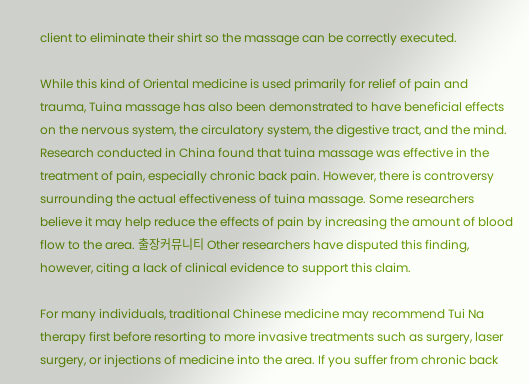client to eliminate their shirt so the massage can be correctly executed.

While this kind of Oriental medicine is used primarily for relief of pain and trauma, Tuina massage has also been demonstrated to have beneficial effects on the nervous system, the circulatory system, the digestive tract, and the mind. Research conducted in China found that tuina massage was effective in the treatment of pain, especially chronic back pain. However, there is controversy surrounding the actual effectiveness of tuina massage. Some researchers believe it may help reduce the effects of pain by increasing the amount of blood flow to the area. 출장커뮤니티 Other researchers have disputed this finding, however, citing a lack of clinical evidence to support this claim.

For many individuals, traditional Chinese medicine may recommend Tui Na therapy first before resorting to more invasive treatments such as surgery, laser surgery, or injections of medicine into the area. If you suffer from chronic back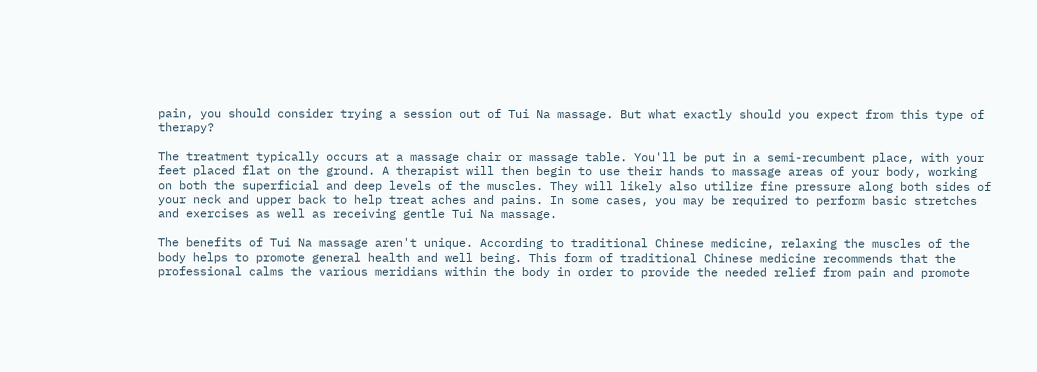pain, you should consider trying a session out of Tui Na massage. But what exactly should you expect from this type of therapy?

The treatment typically occurs at a massage chair or massage table. You'll be put in a semi-recumbent place, with your feet placed flat on the ground. A therapist will then begin to use their hands to massage areas of your body, working on both the superficial and deep levels of the muscles. They will likely also utilize fine pressure along both sides of your neck and upper back to help treat aches and pains. In some cases, you may be required to perform basic stretches and exercises as well as receiving gentle Tui Na massage.

The benefits of Tui Na massage aren't unique. According to traditional Chinese medicine, relaxing the muscles of the body helps to promote general health and well being. This form of traditional Chinese medicine recommends that the professional calms the various meridians within the body in order to provide the needed relief from pain and promote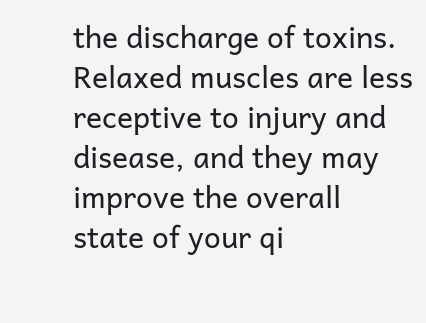the discharge of toxins. Relaxed muscles are less receptive to injury and disease, and they may improve the overall state of your qi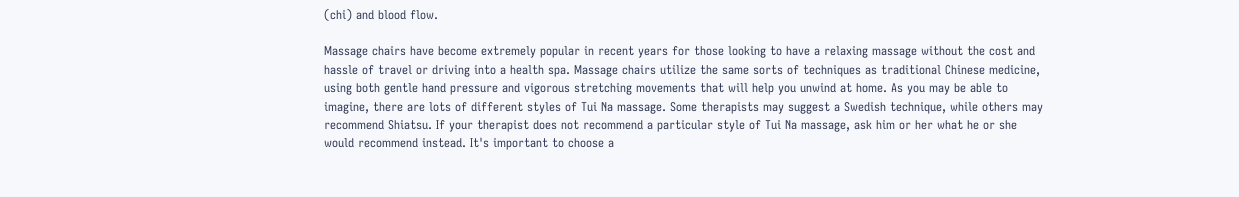(chi) and blood flow.

Massage chairs have become extremely popular in recent years for those looking to have a relaxing massage without the cost and hassle of travel or driving into a health spa. Massage chairs utilize the same sorts of techniques as traditional Chinese medicine, using both gentle hand pressure and vigorous stretching movements that will help you unwind at home. As you may be able to imagine, there are lots of different styles of Tui Na massage. Some therapists may suggest a Swedish technique, while others may recommend Shiatsu. If your therapist does not recommend a particular style of Tui Na massage, ask him or her what he or she would recommend instead. It's important to choose a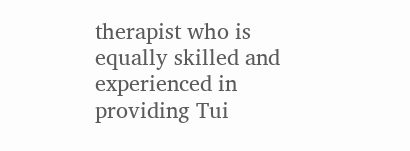therapist who is equally skilled and experienced in providing Tui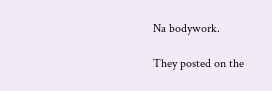Na bodywork.

They posted on the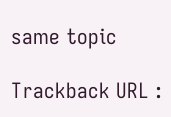same topic

Trackback URL :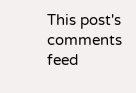This post's comments feed